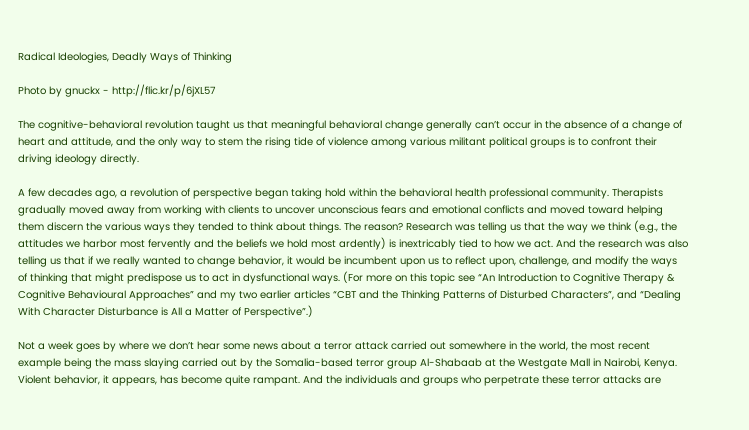Radical Ideologies, Deadly Ways of Thinking

Photo by gnuckx - http://flic.kr/p/6jXL57

The cognitive-behavioral revolution taught us that meaningful behavioral change generally can’t occur in the absence of a change of heart and attitude, and the only way to stem the rising tide of violence among various militant political groups is to confront their driving ideology directly.

A few decades ago, a revolution of perspective began taking hold within the behavioral health professional community. Therapists gradually moved away from working with clients to uncover unconscious fears and emotional conflicts and moved toward helping them discern the various ways they tended to think about things. The reason? Research was telling us that the way we think (e.g., the attitudes we harbor most fervently and the beliefs we hold most ardently) is inextricably tied to how we act. And the research was also telling us that if we really wanted to change behavior, it would be incumbent upon us to reflect upon, challenge, and modify the ways of thinking that might predispose us to act in dysfunctional ways. (For more on this topic see “An Introduction to Cognitive Therapy & Cognitive Behavioural Approaches” and my two earlier articles “CBT and the Thinking Patterns of Disturbed Characters”, and “Dealing With Character Disturbance is All a Matter of Perspective”.)

Not a week goes by where we don’t hear some news about a terror attack carried out somewhere in the world, the most recent example being the mass slaying carried out by the Somalia-based terror group Al-Shabaab at the Westgate Mall in Nairobi, Kenya. Violent behavior, it appears, has become quite rampant. And the individuals and groups who perpetrate these terror attacks are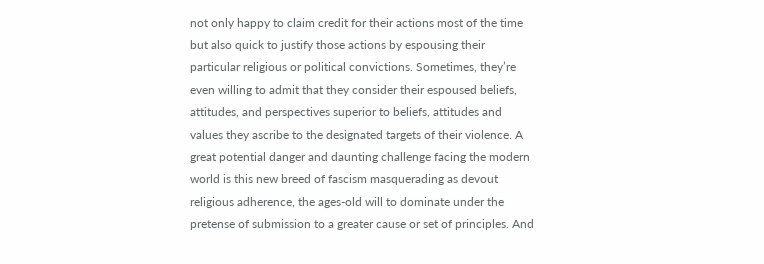not only happy to claim credit for their actions most of the time but also quick to justify those actions by espousing their particular religious or political convictions. Sometimes, they’re even willing to admit that they consider their espoused beliefs, attitudes, and perspectives superior to beliefs, attitudes and values they ascribe to the designated targets of their violence. A great potential danger and daunting challenge facing the modern world is this new breed of fascism masquerading as devout religious adherence, the ages-old will to dominate under the pretense of submission to a greater cause or set of principles. And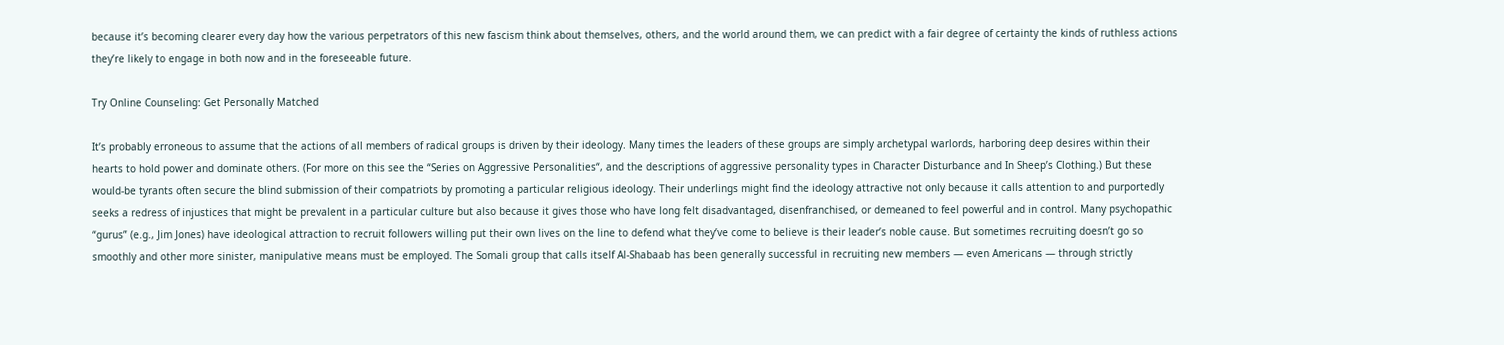because it’s becoming clearer every day how the various perpetrators of this new fascism think about themselves, others, and the world around them, we can predict with a fair degree of certainty the kinds of ruthless actions they’re likely to engage in both now and in the foreseeable future.

Try Online Counseling: Get Personally Matched

It’s probably erroneous to assume that the actions of all members of radical groups is driven by their ideology. Many times the leaders of these groups are simply archetypal warlords, harboring deep desires within their hearts to hold power and dominate others. (For more on this see the “Series on Aggressive Personalities“, and the descriptions of aggressive personality types in Character Disturbance and In Sheep’s Clothing.) But these would-be tyrants often secure the blind submission of their compatriots by promoting a particular religious ideology. Their underlings might find the ideology attractive not only because it calls attention to and purportedly seeks a redress of injustices that might be prevalent in a particular culture but also because it gives those who have long felt disadvantaged, disenfranchised, or demeaned to feel powerful and in control. Many psychopathic “gurus” (e.g., Jim Jones) have ideological attraction to recruit followers willing put their own lives on the line to defend what they’ve come to believe is their leader’s noble cause. But sometimes recruiting doesn’t go so smoothly and other more sinister, manipulative means must be employed. The Somali group that calls itself Al-Shabaab has been generally successful in recruiting new members — even Americans — through strictly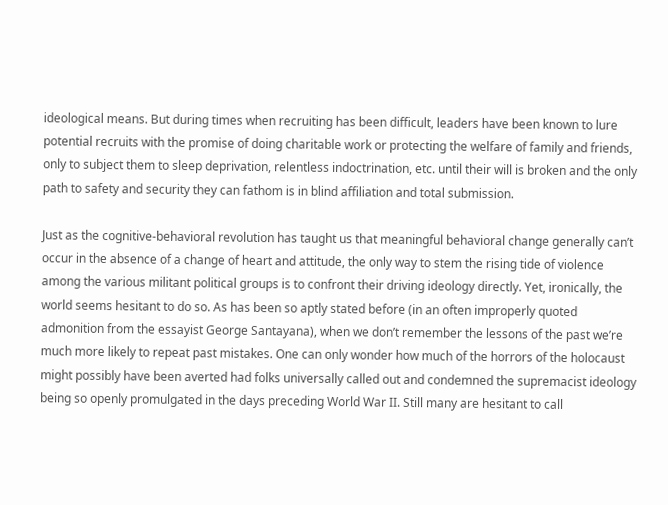ideological means. But during times when recruiting has been difficult, leaders have been known to lure potential recruits with the promise of doing charitable work or protecting the welfare of family and friends, only to subject them to sleep deprivation, relentless indoctrination, etc. until their will is broken and the only path to safety and security they can fathom is in blind affiliation and total submission.

Just as the cognitive-behavioral revolution has taught us that meaningful behavioral change generally can’t occur in the absence of a change of heart and attitude, the only way to stem the rising tide of violence among the various militant political groups is to confront their driving ideology directly. Yet, ironically, the world seems hesitant to do so. As has been so aptly stated before (in an often improperly quoted admonition from the essayist George Santayana), when we don’t remember the lessons of the past we’re much more likely to repeat past mistakes. One can only wonder how much of the horrors of the holocaust might possibly have been averted had folks universally called out and condemned the supremacist ideology being so openly promulgated in the days preceding World War II. Still many are hesitant to call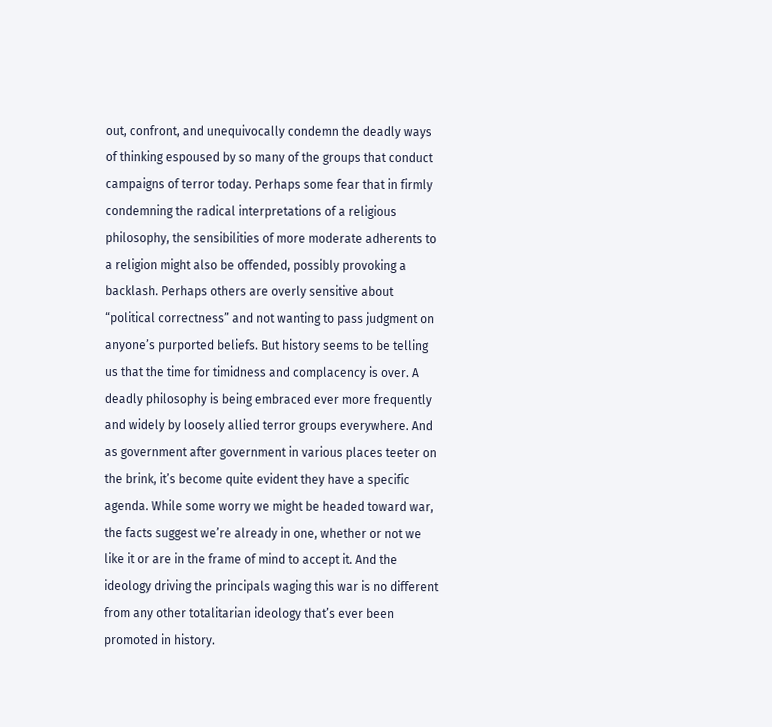out, confront, and unequivocally condemn the deadly ways of thinking espoused by so many of the groups that conduct campaigns of terror today. Perhaps some fear that in firmly condemning the radical interpretations of a religious philosophy, the sensibilities of more moderate adherents to a religion might also be offended, possibly provoking a backlash. Perhaps others are overly sensitive about “political correctness” and not wanting to pass judgment on anyone’s purported beliefs. But history seems to be telling us that the time for timidness and complacency is over. A deadly philosophy is being embraced ever more frequently and widely by loosely allied terror groups everywhere. And as government after government in various places teeter on the brink, it’s become quite evident they have a specific agenda. While some worry we might be headed toward war, the facts suggest we’re already in one, whether or not we like it or are in the frame of mind to accept it. And the ideology driving the principals waging this war is no different from any other totalitarian ideology that’s ever been promoted in history.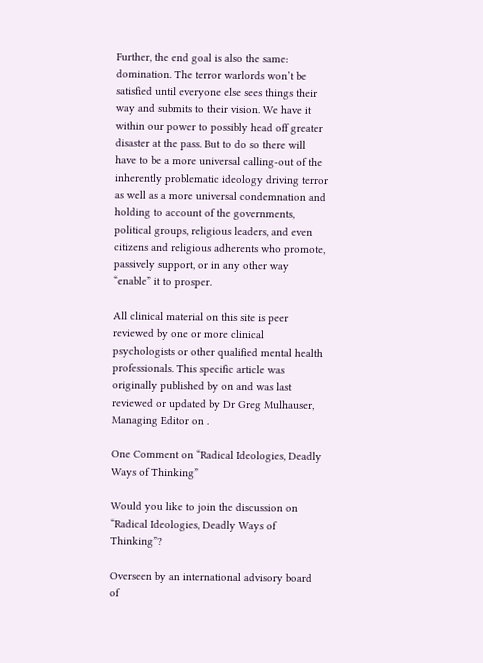Further, the end goal is also the same: domination. The terror warlords won’t be satisfied until everyone else sees things their way and submits to their vision. We have it within our power to possibly head off greater disaster at the pass. But to do so there will have to be a more universal calling-out of the inherently problematic ideology driving terror as well as a more universal condemnation and holding to account of the governments, political groups, religious leaders, and even citizens and religious adherents who promote, passively support, or in any other way “enable” it to prosper.

All clinical material on this site is peer reviewed by one or more clinical psychologists or other qualified mental health professionals. This specific article was originally published by on and was last reviewed or updated by Dr Greg Mulhauser, Managing Editor on .

One Comment on “Radical Ideologies, Deadly Ways of Thinking”

Would you like to join the discussion on “Radical Ideologies, Deadly Ways of Thinking”?

Overseen by an international advisory board of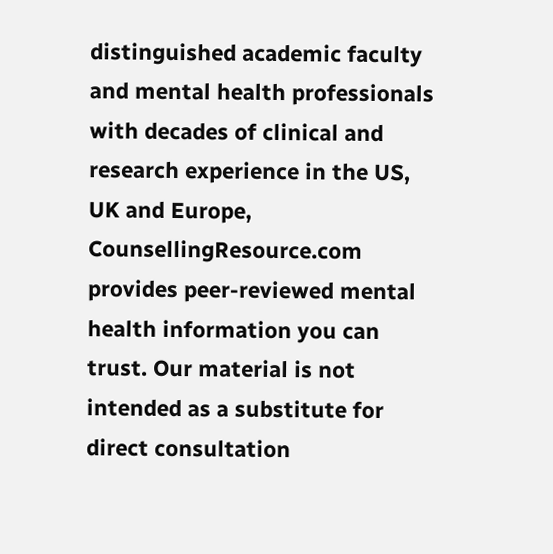distinguished academic faculty and mental health professionals with decades of clinical and research experience in the US, UK and Europe, CounsellingResource.com provides peer-reviewed mental health information you can trust. Our material is not intended as a substitute for direct consultation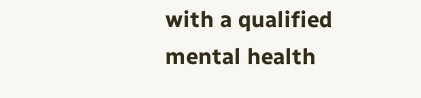with a qualified mental health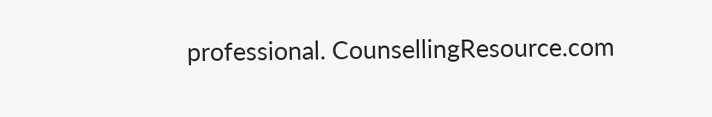professional. CounsellingResource.com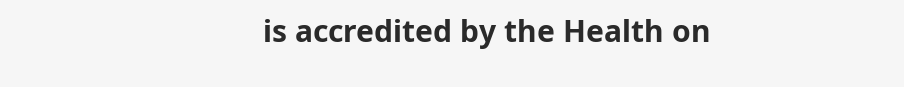is accredited by the Health on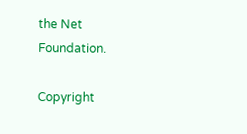the Net Foundation.

Copyright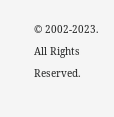© 2002-2023. All Rights Reserved.